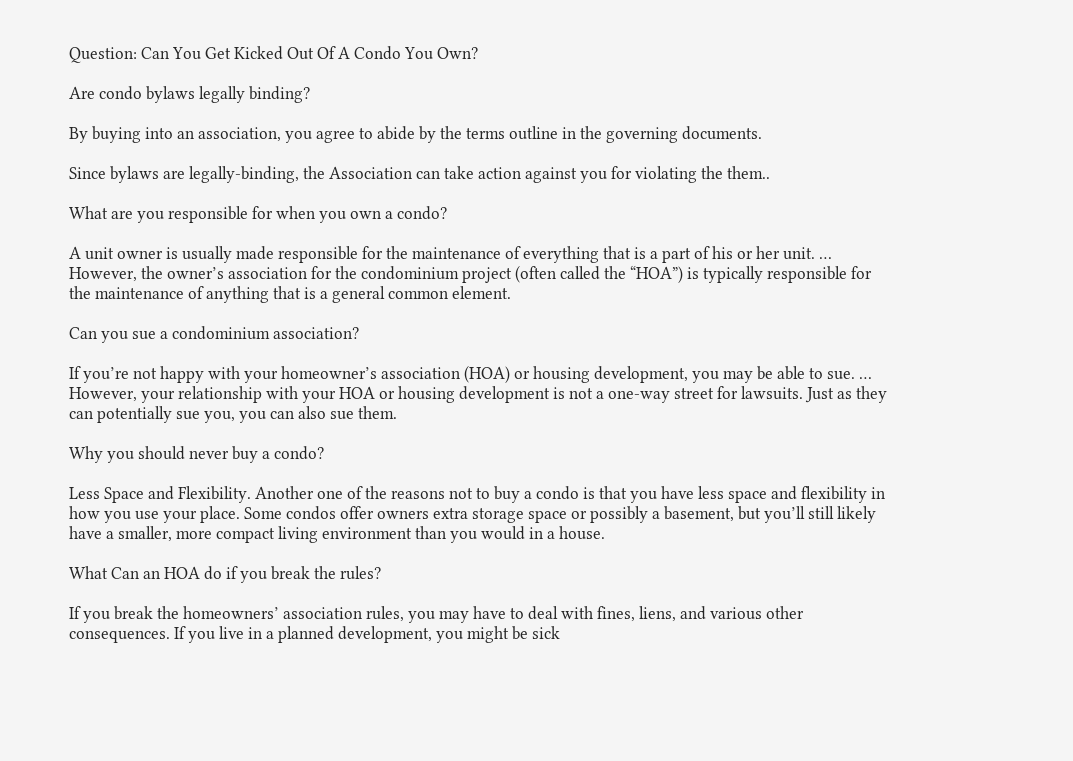Question: Can You Get Kicked Out Of A Condo You Own?

Are condo bylaws legally binding?

By buying into an association, you agree to abide by the terms outline in the governing documents.

Since bylaws are legally-binding, the Association can take action against you for violating the them..

What are you responsible for when you own a condo?

A unit owner is usually made responsible for the maintenance of everything that is a part of his or her unit. … However, the owner’s association for the condominium project (often called the “HOA”) is typically responsible for the maintenance of anything that is a general common element.

Can you sue a condominium association?

If you’re not happy with your homeowner’s association (HOA) or housing development, you may be able to sue. … However, your relationship with your HOA or housing development is not a one-way street for lawsuits. Just as they can potentially sue you, you can also sue them.

Why you should never buy a condo?

Less Space and Flexibility. Another one of the reasons not to buy a condo is that you have less space and flexibility in how you use your place. Some condos offer owners extra storage space or possibly a basement, but you’ll still likely have a smaller, more compact living environment than you would in a house.

What Can an HOA do if you break the rules?

If you break the homeowners’ association rules, you may have to deal with fines, liens, and various other consequences. If you live in a planned development, you might be sick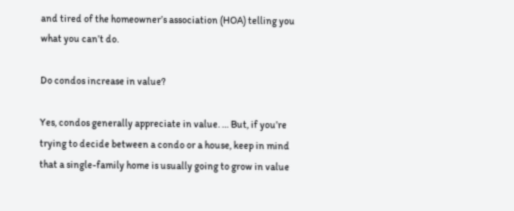and tired of the homeowner’s association (HOA) telling you what you can’t do.

Do condos increase in value?

Yes, condos generally appreciate in value. … But, if you’re trying to decide between a condo or a house, keep in mind that a single-family home is usually going to grow in value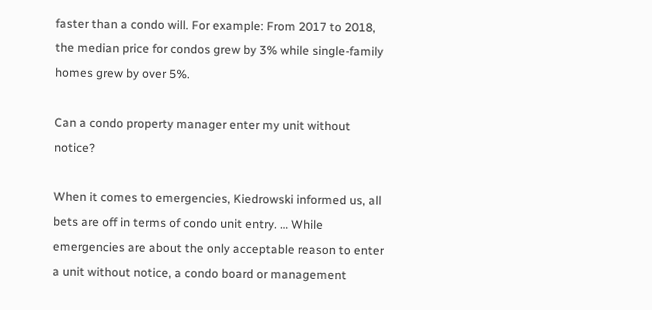faster than a condo will. For example: From 2017 to 2018, the median price for condos grew by 3% while single-family homes grew by over 5%.

Can a condo property manager enter my unit without notice?

When it comes to emergencies, Kiedrowski informed us, all bets are off in terms of condo unit entry. … While emergencies are about the only acceptable reason to enter a unit without notice, a condo board or management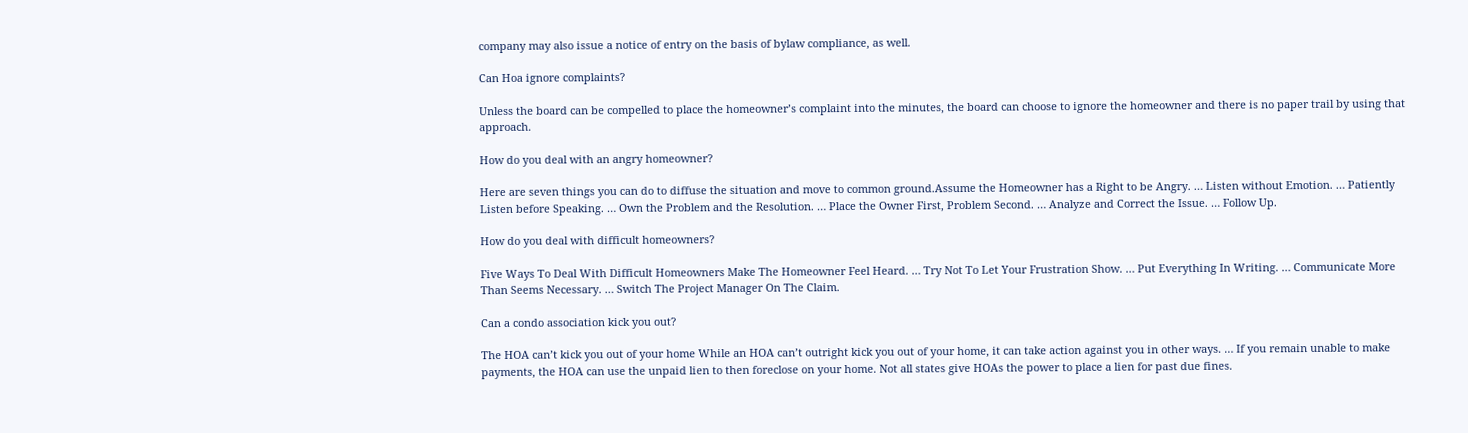company may also issue a notice of entry on the basis of bylaw compliance, as well.

Can Hoa ignore complaints?

Unless the board can be compelled to place the homeowner’s complaint into the minutes, the board can choose to ignore the homeowner and there is no paper trail by using that approach.

How do you deal with an angry homeowner?

Here are seven things you can do to diffuse the situation and move to common ground.Assume the Homeowner has a Right to be Angry. … Listen without Emotion. … Patiently Listen before Speaking. … Own the Problem and the Resolution. … Place the Owner First, Problem Second. … Analyze and Correct the Issue. … Follow Up.

How do you deal with difficult homeowners?

Five Ways To Deal With Difficult Homeowners Make The Homeowner Feel Heard. … Try Not To Let Your Frustration Show. … Put Everything In Writing. … Communicate More Than Seems Necessary. … Switch The Project Manager On The Claim.

Can a condo association kick you out?

The HOA can’t kick you out of your home While an HOA can’t outright kick you out of your home, it can take action against you in other ways. … If you remain unable to make payments, the HOA can use the unpaid lien to then foreclose on your home. Not all states give HOAs the power to place a lien for past due fines.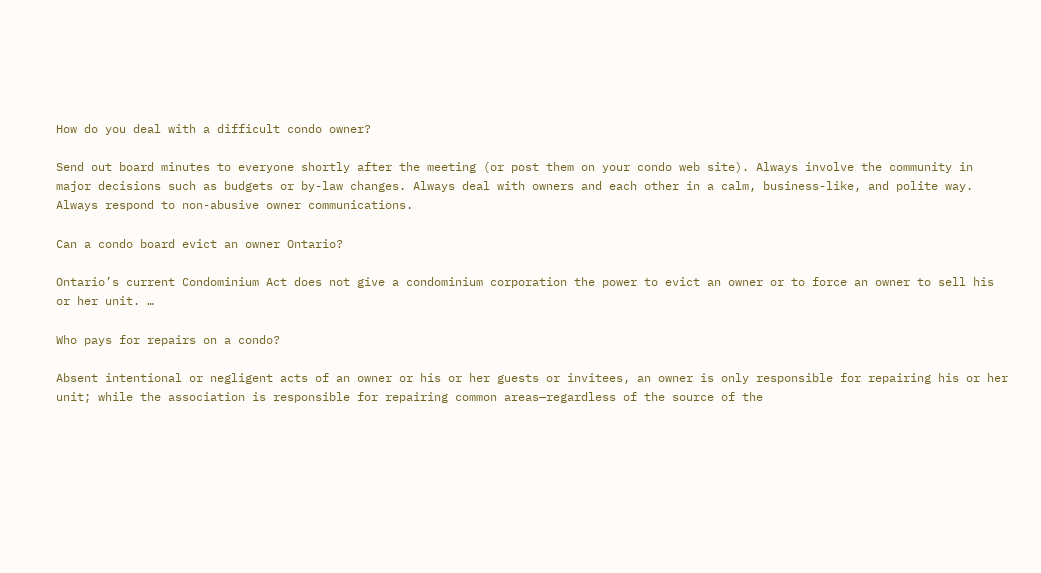How do you deal with a difficult condo owner?

Send out board minutes to everyone shortly after the meeting (or post them on your condo web site). Always involve the community in major decisions such as budgets or by-law changes. Always deal with owners and each other in a calm, business-like, and polite way. Always respond to non-abusive owner communications.

Can a condo board evict an owner Ontario?

Ontario’s current Condominium Act does not give a condominium corporation the power to evict an owner or to force an owner to sell his or her unit. …

Who pays for repairs on a condo?

Absent intentional or negligent acts of an owner or his or her guests or invitees, an owner is only responsible for repairing his or her unit; while the association is responsible for repairing common areas—regardless of the source of the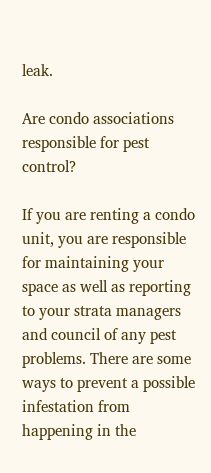leak.

Are condo associations responsible for pest control?

If you are renting a condo unit, you are responsible for maintaining your space as well as reporting to your strata managers and council of any pest problems. There are some ways to prevent a possible infestation from happening in the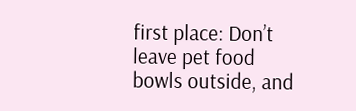first place: Don’t leave pet food bowls outside, and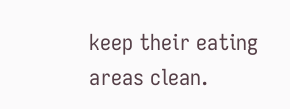keep their eating areas clean.